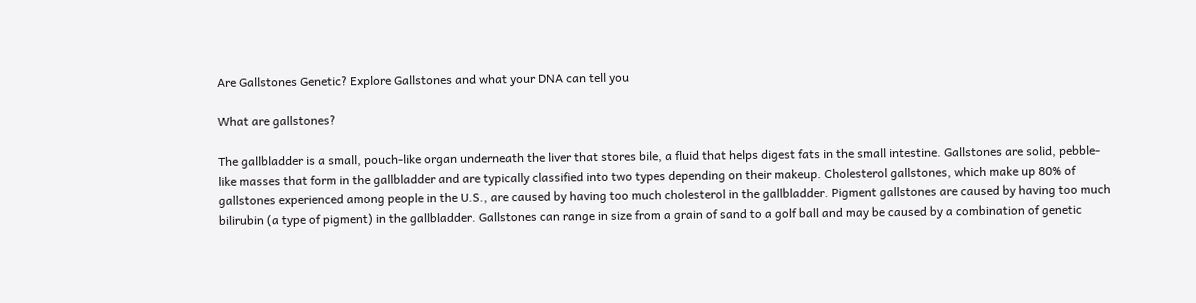Are Gallstones Genetic? Explore Gallstones and what your DNA can tell you

What are gallstones?

The gallbladder is a small, pouch-like organ underneath the liver that stores bile, a fluid that helps digest fats in the small intestine. Gallstones are solid, pebble-like masses that form in the gallbladder and are typically classified into two types depending on their makeup. Cholesterol gallstones, which make up 80% of gallstones experienced among people in the U.S., are caused by having too much cholesterol in the gallbladder. Pigment gallstones are caused by having too much bilirubin (a type of pigment) in the gallbladder. Gallstones can range in size from a grain of sand to a golf ball and may be caused by a combination of genetic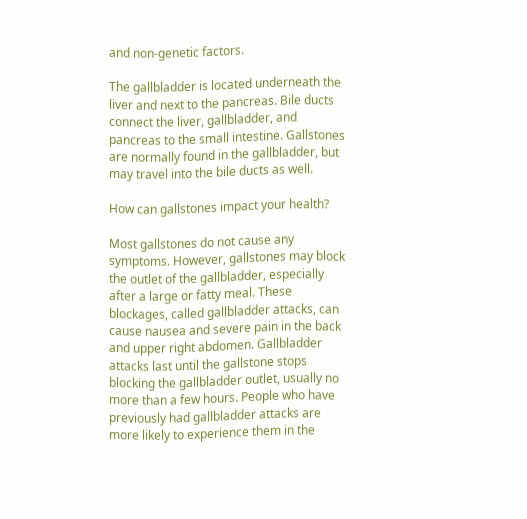and non-genetic factors.

The gallbladder is located underneath the liver and next to the pancreas. Bile ducts connect the liver, gallbladder, and pancreas to the small intestine. Gallstones are normally found in the gallbladder, but may travel into the bile ducts as well.

How can gallstones impact your health?

Most gallstones do not cause any symptoms. However, gallstones may block the outlet of the gallbladder, especially after a large or fatty meal. These blockages, called gallbladder attacks, can cause nausea and severe pain in the back and upper right abdomen. Gallbladder attacks last until the gallstone stops blocking the gallbladder outlet, usually no more than a few hours. People who have previously had gallbladder attacks are more likely to experience them in the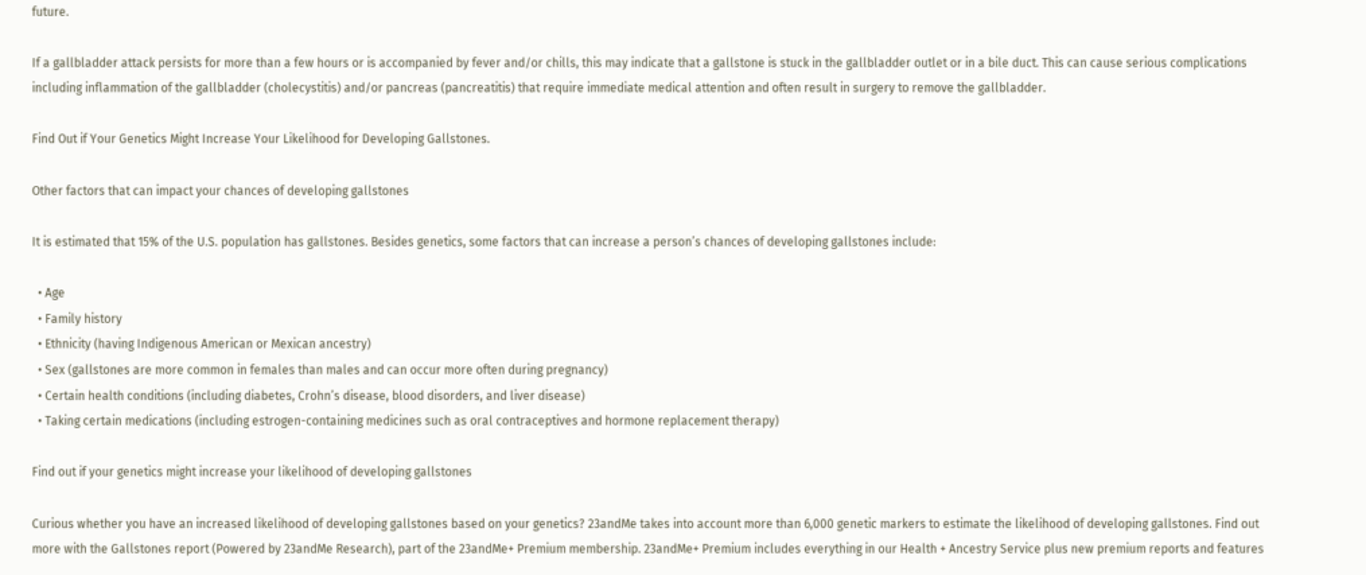future.

If a gallbladder attack persists for more than a few hours or is accompanied by fever and/or chills, this may indicate that a gallstone is stuck in the gallbladder outlet or in a bile duct. This can cause serious complications including inflammation of the gallbladder (cholecystitis) and/or pancreas (pancreatitis) that require immediate medical attention and often result in surgery to remove the gallbladder.

Find Out if Your Genetics Might Increase Your Likelihood for Developing Gallstones.

Other factors that can impact your chances of developing gallstones

It is estimated that 15% of the U.S. population has gallstones. Besides genetics, some factors that can increase a person’s chances of developing gallstones include:

  • Age
  • Family history
  • Ethnicity (having Indigenous American or Mexican ancestry)
  • Sex (gallstones are more common in females than males and can occur more often during pregnancy)
  • Certain health conditions (including diabetes, Crohn’s disease, blood disorders, and liver disease)
  • Taking certain medications (including estrogen-containing medicines such as oral contraceptives and hormone replacement therapy)

Find out if your genetics might increase your likelihood of developing gallstones

Curious whether you have an increased likelihood of developing gallstones based on your genetics? 23andMe takes into account more than 6,000 genetic markers to estimate the likelihood of developing gallstones. Find out more with the Gallstones report (Powered by 23andMe Research), part of the 23andMe+ Premium membership. 23andMe+ Premium includes everything in our Health + Ancestry Service plus new premium reports and features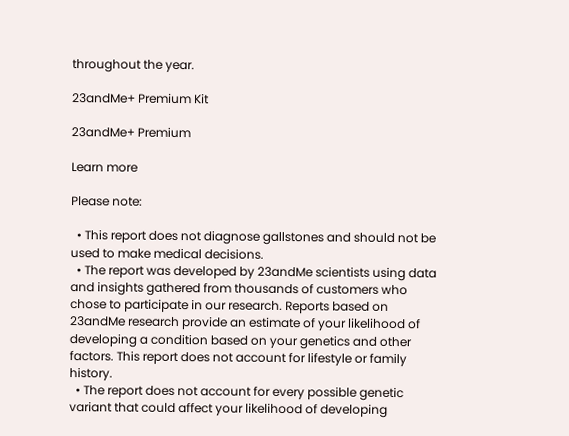throughout the year.

23andMe+ Premium Kit

23andMe+ Premium

Learn more

Please note:

  • This report does not diagnose gallstones and should not be used to make medical decisions.
  • The report was developed by 23andMe scientists using data and insights gathered from thousands of customers who chose to participate in our research. Reports based on 23andMe research provide an estimate of your likelihood of developing a condition based on your genetics and other factors. This report does not account for lifestyle or family history.
  • The report does not account for every possible genetic variant that could affect your likelihood of developing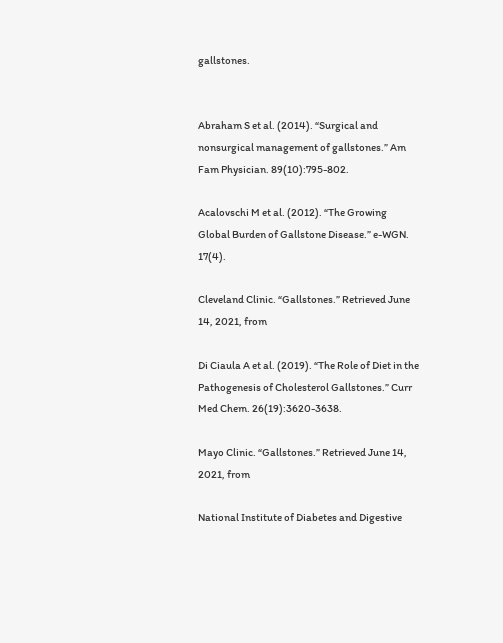gallstones.


Abraham S et al. (2014). “Surgical and nonsurgical management of gallstones.” Am Fam Physician. 89(10):795-802.

Acalovschi M et al. (2012). “The Growing Global Burden of Gallstone Disease.” e-WGN. 17(4).

Cleveland Clinic. “Gallstones.” Retrieved June 14, 2021, from

Di Ciaula A et al. (2019). “The Role of Diet in the Pathogenesis of Cholesterol Gallstones.” Curr Med Chem. 26(19):3620-3638.

Mayo Clinic. “Gallstones.” Retrieved June 14, 2021, from

National Institute of Diabetes and Digestive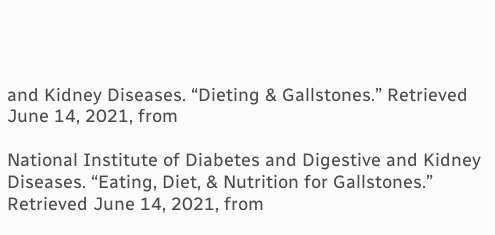and Kidney Diseases. “Dieting & Gallstones.” Retrieved June 14, 2021, from

National Institute of Diabetes and Digestive and Kidney Diseases. “Eating, Diet, & Nutrition for Gallstones.” Retrieved June 14, 2021, from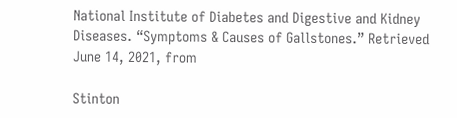National Institute of Diabetes and Digestive and Kidney Diseases. “Symptoms & Causes of Gallstones.” Retrieved June 14, 2021, from

Stinton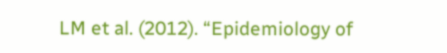LM et al. (2012). “Epidemiology of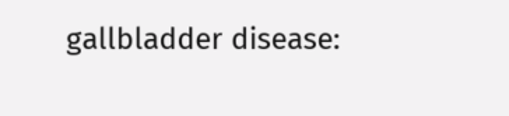gallbladder disease: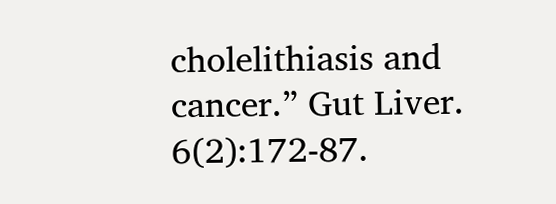cholelithiasis and cancer.” Gut Liver. 6(2):172-87.